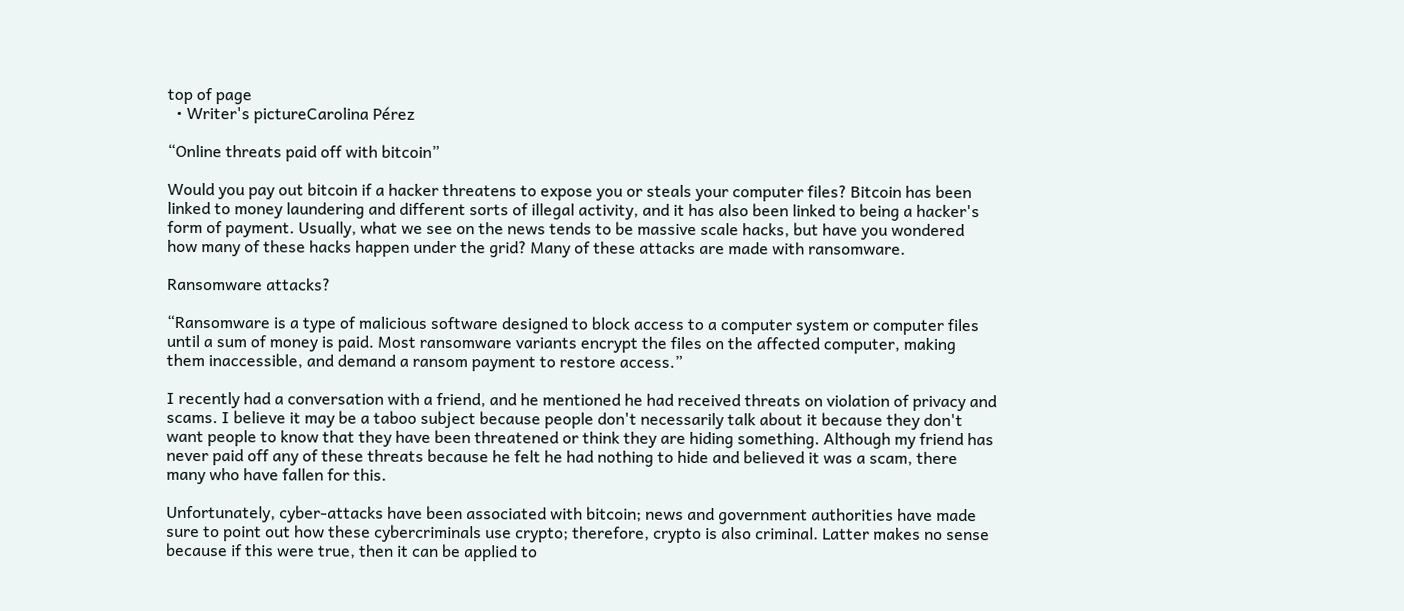top of page
  • Writer's pictureCarolina Pérez

“Online threats paid off with bitcoin”

Would you pay out bitcoin if a hacker threatens to expose you or steals your computer files? Bitcoin has been linked to money laundering and different sorts of illegal activity, and it has also been linked to being a hacker's form of payment. Usually, what we see on the news tends to be massive scale hacks, but have you wondered how many of these hacks happen under the grid? Many of these attacks are made with ransomware.

Ransomware attacks?

“Ransomware is a type of malicious software designed to block access to a computer system or computer files until a sum of money is paid. Most ransomware variants encrypt the files on the affected computer, making them inaccessible, and demand a ransom payment to restore access.”

I recently had a conversation with a friend, and he mentioned he had received threats on violation of privacy and scams. I believe it may be a taboo subject because people don't necessarily talk about it because they don't want people to know that they have been threatened or think they are hiding something. Although my friend has never paid off any of these threats because he felt he had nothing to hide and believed it was a scam, there many who have fallen for this.

Unfortunately, cyber-attacks have been associated with bitcoin; news and government authorities have made sure to point out how these cybercriminals use crypto; therefore, crypto is also criminal. Latter makes no sense because if this were true, then it can be applied to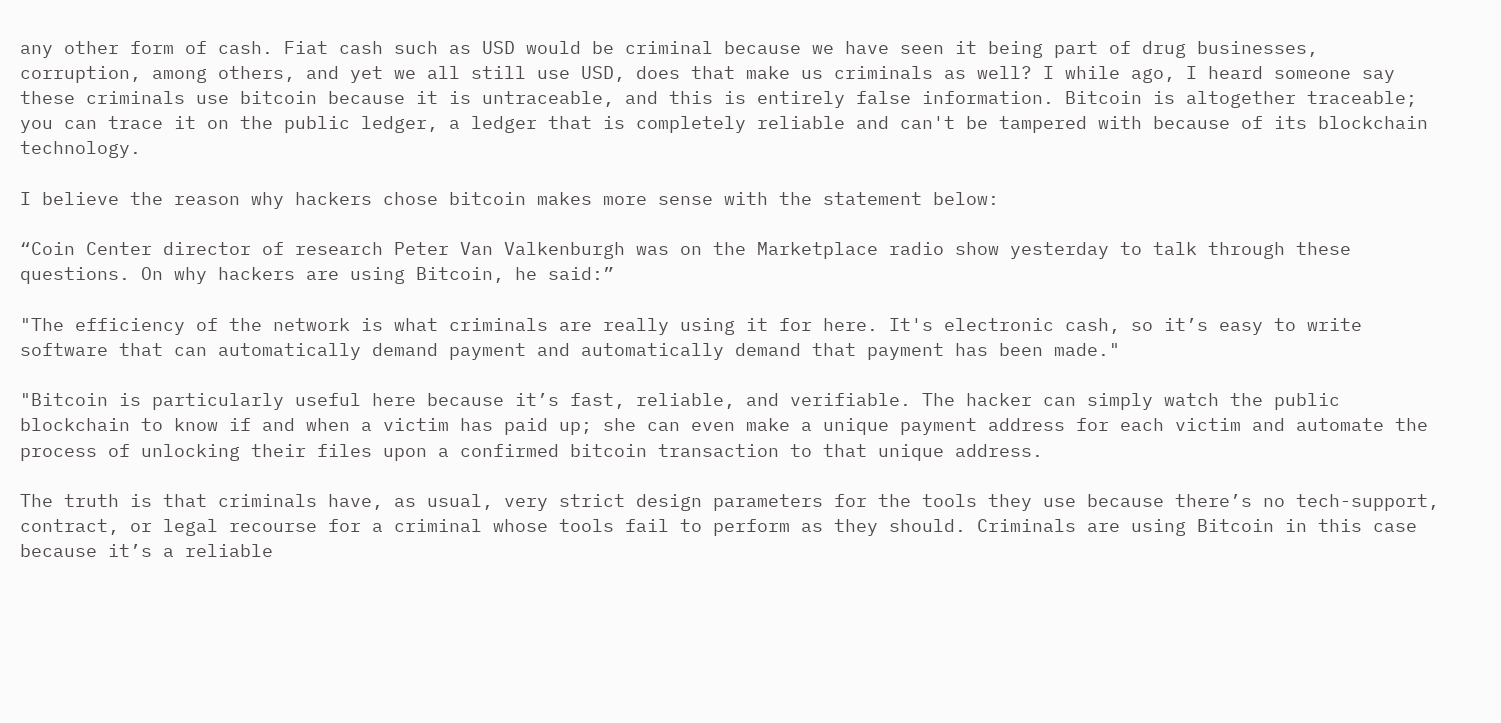any other form of cash. Fiat cash such as USD would be criminal because we have seen it being part of drug businesses, corruption, among others, and yet we all still use USD, does that make us criminals as well? I while ago, I heard someone say these criminals use bitcoin because it is untraceable, and this is entirely false information. Bitcoin is altogether traceable; you can trace it on the public ledger, a ledger that is completely reliable and can't be tampered with because of its blockchain technology.

I believe the reason why hackers chose bitcoin makes more sense with the statement below:

“Coin Center director of research Peter Van Valkenburgh was on the Marketplace radio show yesterday to talk through these questions. On why hackers are using Bitcoin, he said:”

"The efficiency of the network is what criminals are really using it for here. It's electronic cash, so it’s easy to write software that can automatically demand payment and automatically demand that payment has been made."

"Bitcoin is particularly useful here because it’s fast, reliable, and verifiable. The hacker can simply watch the public blockchain to know if and when a victim has paid up; she can even make a unique payment address for each victim and automate the process of unlocking their files upon a confirmed bitcoin transaction to that unique address.

The truth is that criminals have, as usual, very strict design parameters for the tools they use because there’s no tech-support, contract, or legal recourse for a criminal whose tools fail to perform as they should. Criminals are using Bitcoin in this case because it’s a reliable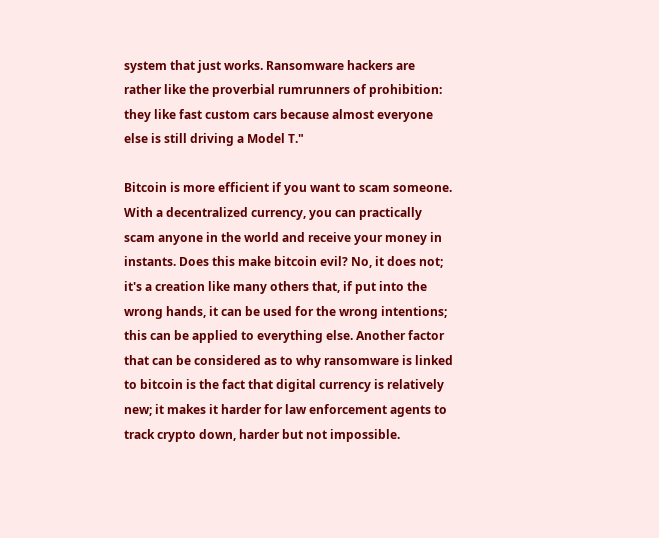system that just works. Ransomware hackers are rather like the proverbial rumrunners of prohibition: they like fast custom cars because almost everyone else is still driving a Model T."

Bitcoin is more efficient if you want to scam someone. With a decentralized currency, you can practically scam anyone in the world and receive your money in instants. Does this make bitcoin evil? No, it does not; it's a creation like many others that, if put into the wrong hands, it can be used for the wrong intentions; this can be applied to everything else. Another factor that can be considered as to why ransomware is linked to bitcoin is the fact that digital currency is relatively new; it makes it harder for law enforcement agents to track crypto down, harder but not impossible.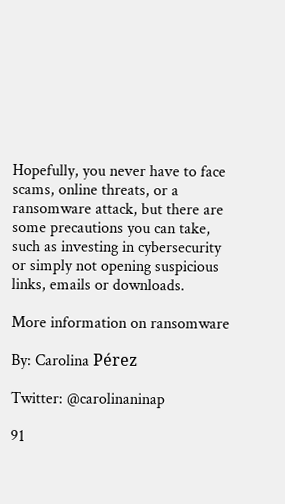Hopefully, you never have to face scams, online threats, or a ransomware attack, but there are some precautions you can take, such as investing in cybersecurity or simply not opening suspicious links, emails or downloads.

More information on ransomware

By: Carolina Pérez

Twitter: @carolinaninap

91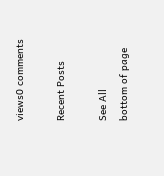views0 comments

Recent Posts

See All
bottom of page